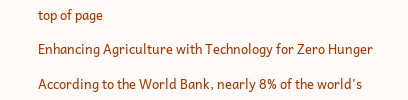top of page

Enhancing Agriculture with Technology for Zero Hunger

According to the World Bank, nearly 8% of the world's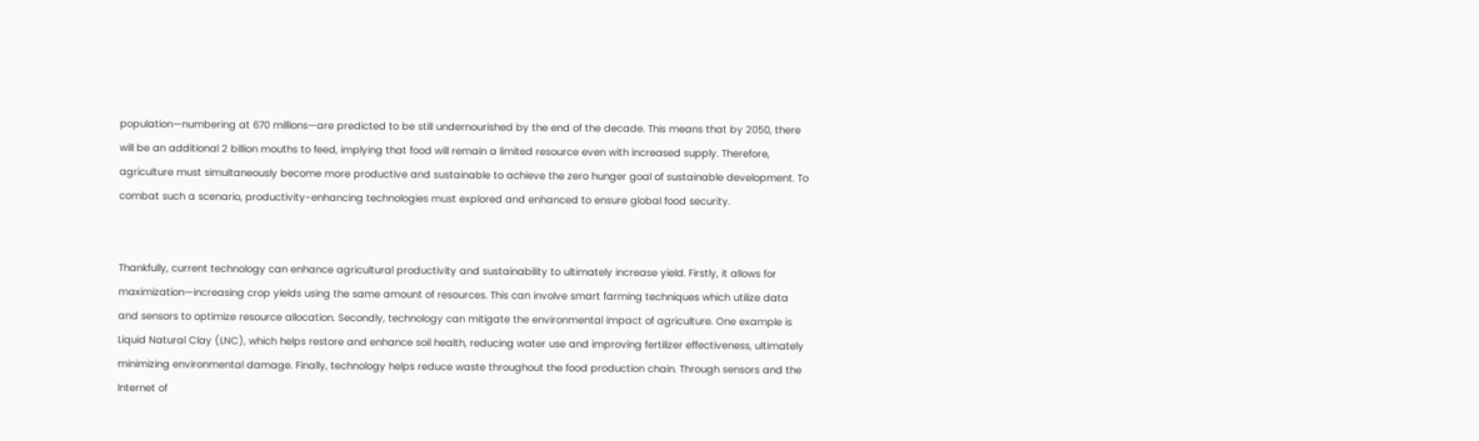population—numbering at 670 millions—are predicted to be still undernourished by the end of the decade. This means that by 2050, there will be an additional 2 billion mouths to feed, implying that food will remain a limited resource even with increased supply. Therefore, agriculture must simultaneously become more productive and sustainable to achieve the zero hunger goal of sustainable development. To combat such a scenario, productivity-enhancing technologies must explored and enhanced to ensure global food security.


Thankfully, current technology can enhance agricultural productivity and sustainability to ultimately increase yield. Firstly, it allows for maximization—increasing crop yields using the same amount of resources. This can involve smart farming techniques which utilize data and sensors to optimize resource allocation. Secondly, technology can mitigate the environmental impact of agriculture. One example is Liquid Natural Clay (LNC), which helps restore and enhance soil health, reducing water use and improving fertilizer effectiveness, ultimately minimizing environmental damage. Finally, technology helps reduce waste throughout the food production chain. Through sensors and the Internet of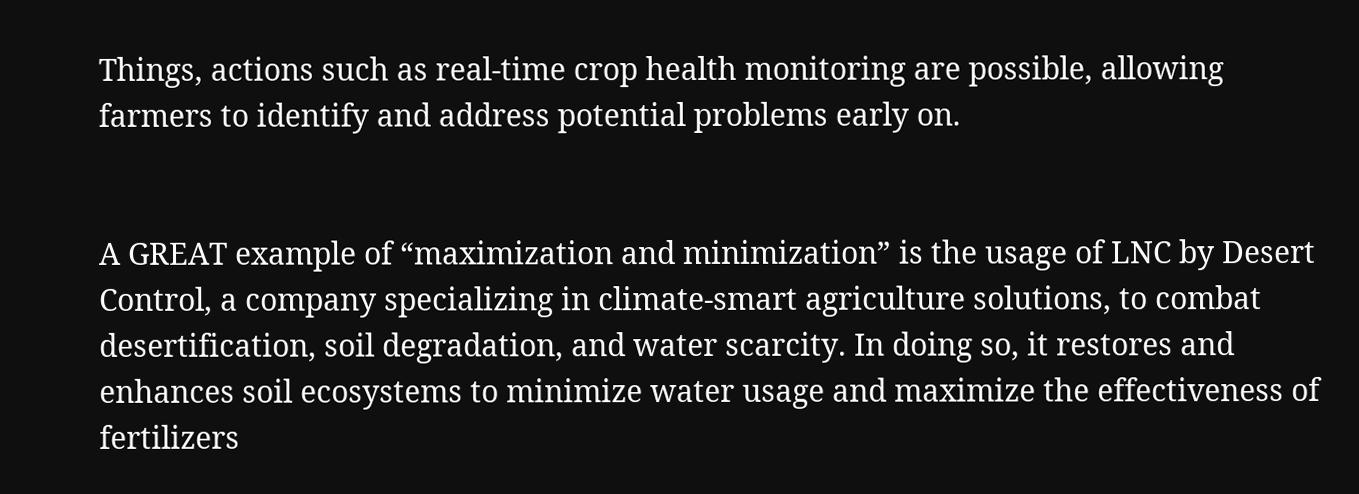Things, actions such as real-time crop health monitoring are possible, allowing farmers to identify and address potential problems early on.


A GREAT example of “maximization and minimization” is the usage of LNC by Desert Control, a company specializing in climate-smart agriculture solutions, to combat desertification, soil degradation, and water scarcity. In doing so, it restores and enhances soil ecosystems to minimize water usage and maximize the effectiveness of fertilizers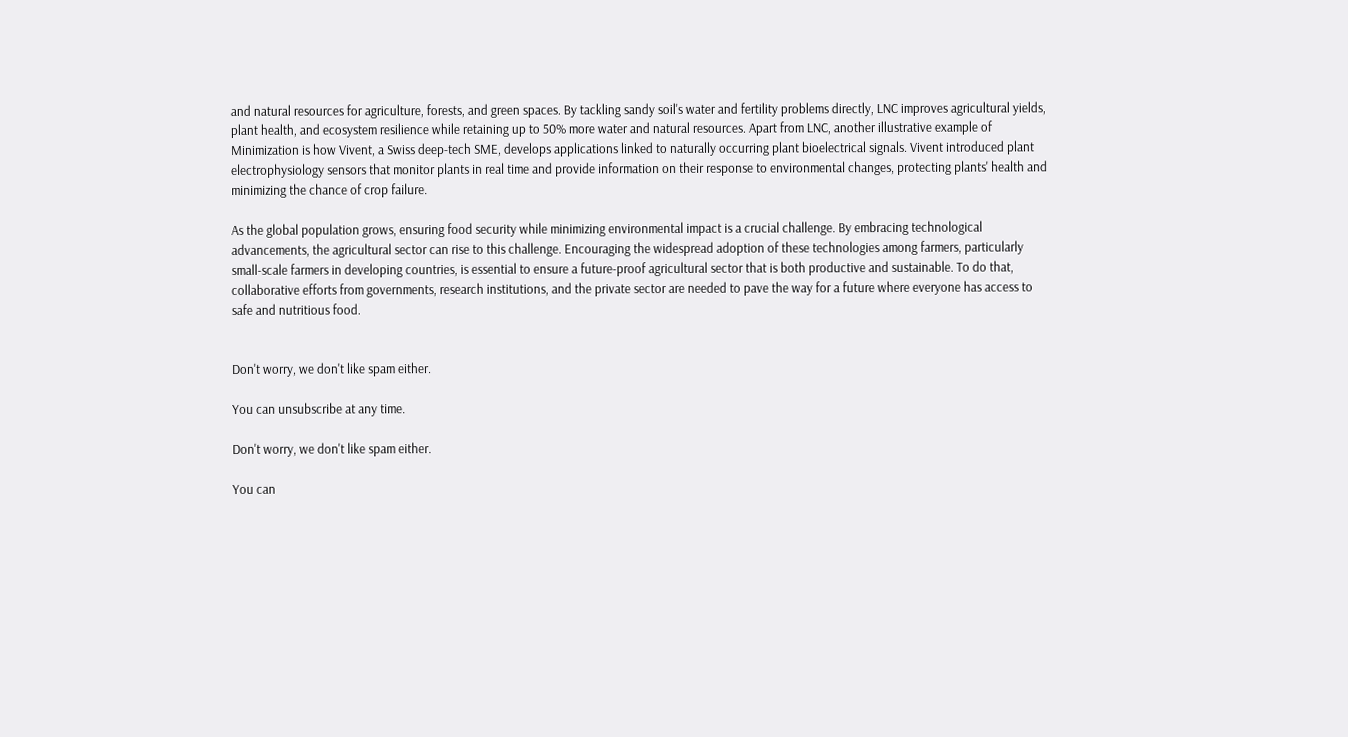and natural resources for agriculture, forests, and green spaces. By tackling sandy soil's water and fertility problems directly, LNC improves agricultural yields, plant health, and ecosystem resilience while retaining up to 50% more water and natural resources. Apart from LNC, another illustrative example of Minimization is how Vivent, a Swiss deep-tech SME, develops applications linked to naturally occurring plant bioelectrical signals. Vivent introduced plant electrophysiology sensors that monitor plants in real time and provide information on their response to environmental changes, protecting plants' health and minimizing the chance of crop failure.

As the global population grows, ensuring food security while minimizing environmental impact is a crucial challenge. By embracing technological advancements, the agricultural sector can rise to this challenge. Encouraging the widespread adoption of these technologies among farmers, particularly small-scale farmers in developing countries, is essential to ensure a future-proof agricultural sector that is both productive and sustainable. To do that, collaborative efforts from governments, research institutions, and the private sector are needed to pave the way for a future where everyone has access to safe and nutritious food.


Don't worry, we don't like spam either.

You can unsubscribe at any time.

Don't worry, we don't like spam either.

You can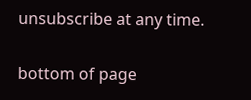unsubscribe at any time.

bottom of page